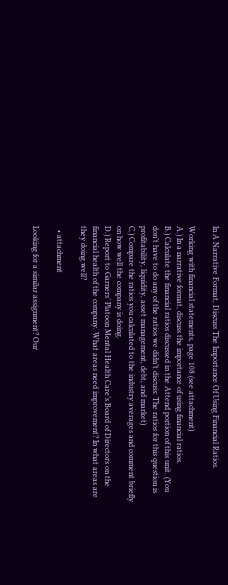In A Narrative Format, Discuss The Importance Of Using Financial Ratios.

Working with financial statements, page 108 (see attachment)
A.) In a narrative format, discuss the importance of using financial ratios.
B.) Calculate the financial ratios discussed in the Attend portion of this unit. (You don’t have to do any of the ratios we didn’t discuss: The ratios for this question is profitability, liquidity, asset management, debt, and market)
C.) Compare the ratios you calculated to the industry averages and comment briefly on how well the company is doing.
D.) Report to Garners’ Platoon Mental Health Care’s Board of Directors on the financial health of the company. What areas need improvement? In what areas are they doing well?

  • attachment

Looking for a similar assignment? Our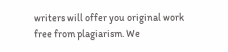writers will offer you original work free from plagiarism. We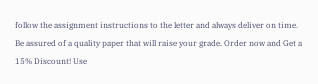follow the assignment instructions to the letter and always deliver on time. Be assured of a quality paper that will raise your grade. Order now and Get a 15% Discount! Use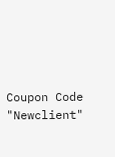Coupon Code "Newclient"